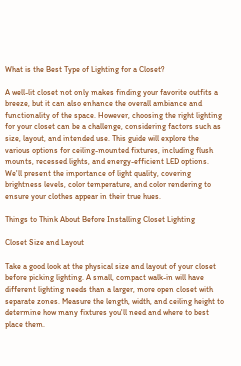What is the Best Type of Lighting for a Closet?

A well-lit closet not only makes finding your favorite outfits a breeze, but it can also enhance the overall ambiance and functionality of the space. However, choosing the right lighting for your closet can be a challenge, considering factors such as size, layout, and intended use. This guide will explore the various options for ceiling-mounted fixtures, including flush mounts, recessed lights, and energy-efficient LED options. We'll present the importance of light quality, covering brightness levels, color temperature, and color rendering to ensure your clothes appear in their true hues.

Things to Think About Before Installing Closet Lighting

Closet Size and Layout

Take a good look at the physical size and layout of your closet before picking lighting. A small, compact walk-in will have different lighting needs than a larger, more open closet with separate zones. Measure the length, width, and ceiling height to determine how many fixtures you'll need and where to best place them.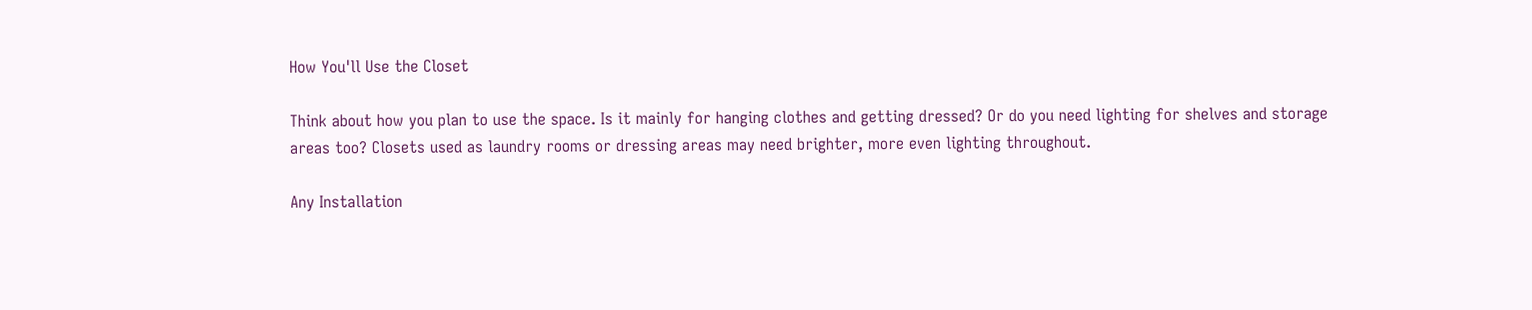How You'll Use the Closet

Think about how you plan to use the space. Is it mainly for hanging clothes and getting dressed? Or do you need lighting for shelves and storage areas too? Closets used as laundry rooms or dressing areas may need brighter, more even lighting throughout.

Any Installation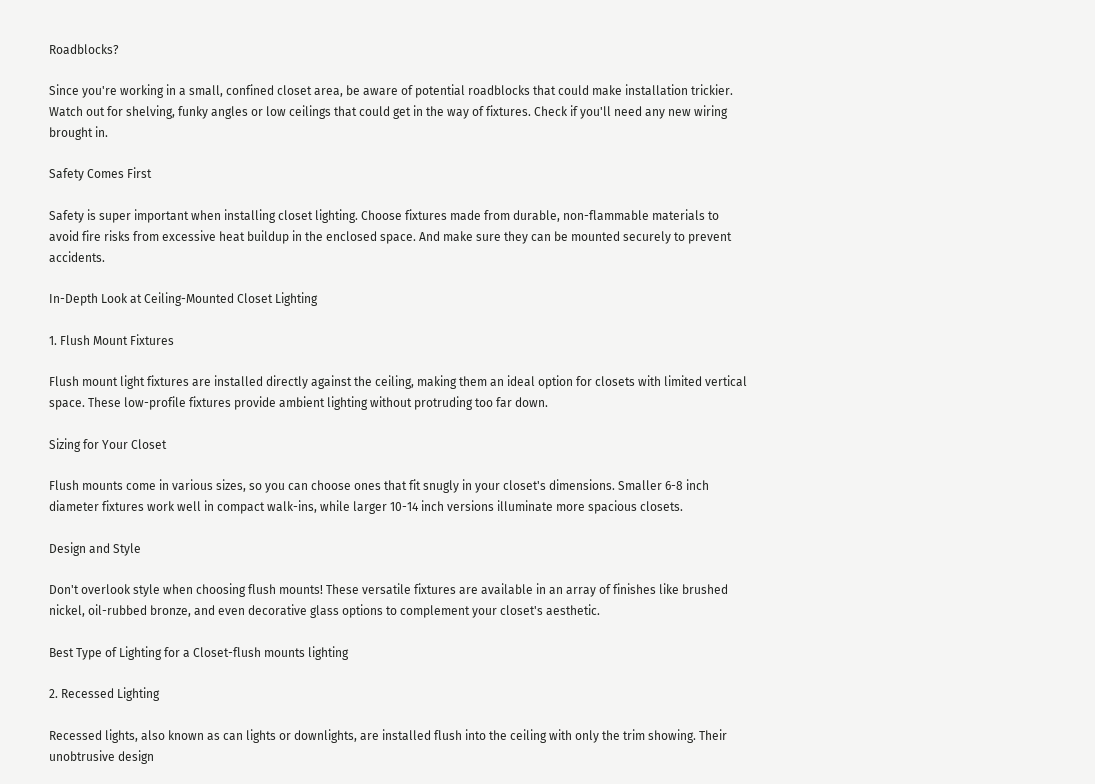Roadblocks?

Since you're working in a small, confined closet area, be aware of potential roadblocks that could make installation trickier. Watch out for shelving, funky angles or low ceilings that could get in the way of fixtures. Check if you'll need any new wiring brought in.

Safety Comes First

Safety is super important when installing closet lighting. Choose fixtures made from durable, non-flammable materials to avoid fire risks from excessive heat buildup in the enclosed space. And make sure they can be mounted securely to prevent accidents.

In-Depth Look at Ceiling-Mounted Closet Lighting

1. Flush Mount Fixtures

Flush mount light fixtures are installed directly against the ceiling, making them an ideal option for closets with limited vertical space. These low-profile fixtures provide ambient lighting without protruding too far down.

Sizing for Your Closet

Flush mounts come in various sizes, so you can choose ones that fit snugly in your closet's dimensions. Smaller 6-8 inch diameter fixtures work well in compact walk-ins, while larger 10-14 inch versions illuminate more spacious closets.

Design and Style

Don't overlook style when choosing flush mounts! These versatile fixtures are available in an array of finishes like brushed nickel, oil-rubbed bronze, and even decorative glass options to complement your closet's aesthetic.

Best Type of Lighting for a Closet-flush mounts lighting

2. Recessed Lighting

Recessed lights, also known as can lights or downlights, are installed flush into the ceiling with only the trim showing. Their unobtrusive design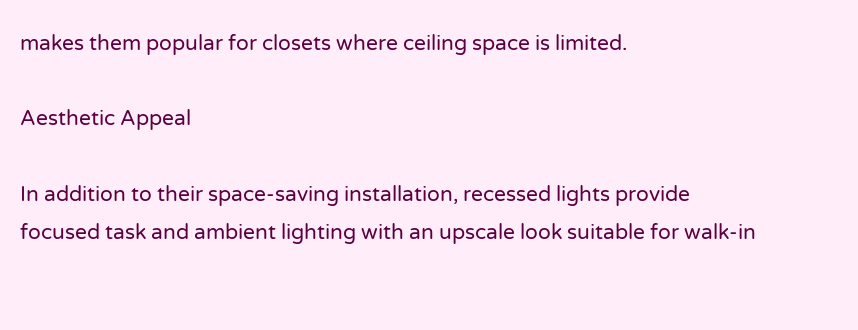makes them popular for closets where ceiling space is limited.

Aesthetic Appeal

In addition to their space-saving installation, recessed lights provide focused task and ambient lighting with an upscale look suitable for walk-in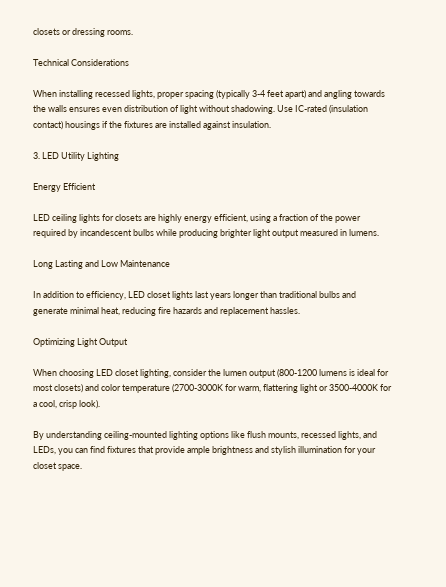closets or dressing rooms.

Technical Considerations

When installing recessed lights, proper spacing (typically 3-4 feet apart) and angling towards the walls ensures even distribution of light without shadowing. Use IC-rated (insulation contact) housings if the fixtures are installed against insulation.

3. LED Utility Lighting

Energy Efficient

LED ceiling lights for closets are highly energy efficient, using a fraction of the power required by incandescent bulbs while producing brighter light output measured in lumens.

Long Lasting and Low Maintenance

In addition to efficiency, LED closet lights last years longer than traditional bulbs and generate minimal heat, reducing fire hazards and replacement hassles.

Optimizing Light Output

When choosing LED closet lighting, consider the lumen output (800-1200 lumens is ideal for most closets) and color temperature (2700-3000K for warm, flattering light or 3500-4000K for a cool, crisp look).

By understanding ceiling-mounted lighting options like flush mounts, recessed lights, and LEDs, you can find fixtures that provide ample brightness and stylish illumination for your closet space.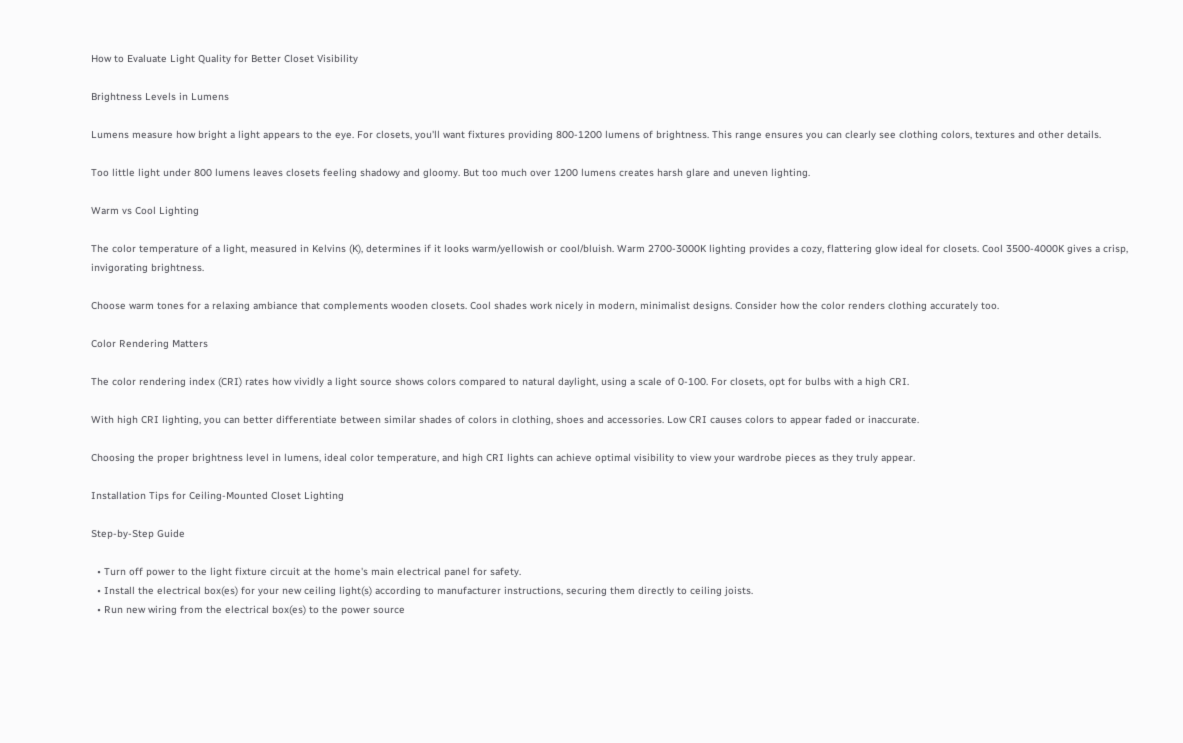How to Evaluate Light Quality for Better Closet Visibility

Brightness Levels in Lumens

Lumens measure how bright a light appears to the eye. For closets, you'll want fixtures providing 800-1200 lumens of brightness. This range ensures you can clearly see clothing colors, textures and other details.

Too little light under 800 lumens leaves closets feeling shadowy and gloomy. But too much over 1200 lumens creates harsh glare and uneven lighting.

Warm vs Cool Lighting

The color temperature of a light, measured in Kelvins (K), determines if it looks warm/yellowish or cool/bluish. Warm 2700-3000K lighting provides a cozy, flattering glow ideal for closets. Cool 3500-4000K gives a crisp, invigorating brightness.

Choose warm tones for a relaxing ambiance that complements wooden closets. Cool shades work nicely in modern, minimalist designs. Consider how the color renders clothing accurately too.

Color Rendering Matters

The color rendering index (CRI) rates how vividly a light source shows colors compared to natural daylight, using a scale of 0-100. For closets, opt for bulbs with a high CRI.

With high CRI lighting, you can better differentiate between similar shades of colors in clothing, shoes and accessories. Low CRI causes colors to appear faded or inaccurate.

Choosing the proper brightness level in lumens, ideal color temperature, and high CRI lights can achieve optimal visibility to view your wardrobe pieces as they truly appear.

Installation Tips for Ceiling-Mounted Closet Lighting

Step-by-Step Guide

  • Turn off power to the light fixture circuit at the home's main electrical panel for safety.
  • Install the electrical box(es) for your new ceiling light(s) according to manufacturer instructions, securing them directly to ceiling joists.
  • Run new wiring from the electrical box(es) to the power source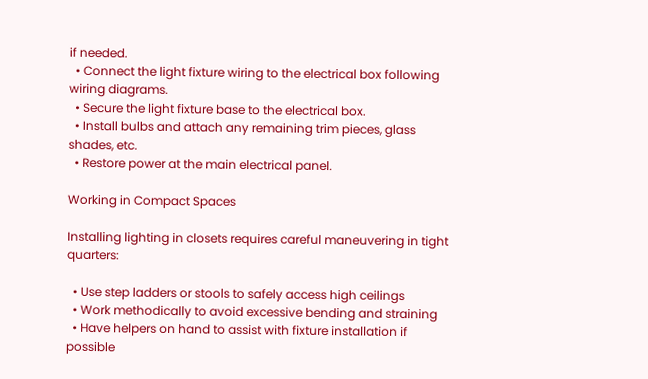if needed.
  • Connect the light fixture wiring to the electrical box following wiring diagrams.
  • Secure the light fixture base to the electrical box.
  • Install bulbs and attach any remaining trim pieces, glass shades, etc.
  • Restore power at the main electrical panel.

Working in Compact Spaces

Installing lighting in closets requires careful maneuvering in tight quarters:

  • Use step ladders or stools to safely access high ceilings
  • Work methodically to avoid excessive bending and straining
  • Have helpers on hand to assist with fixture installation if possible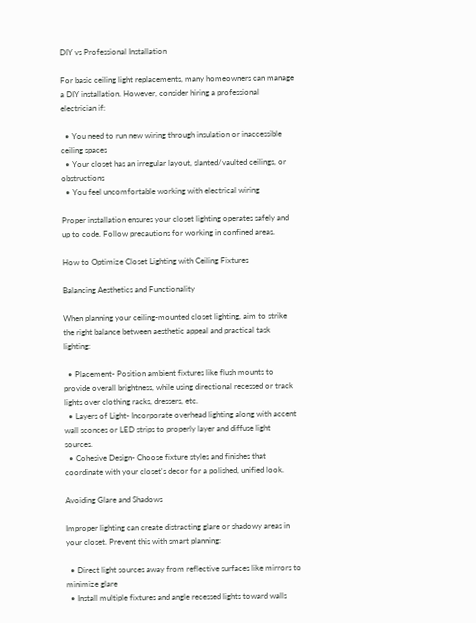DIY vs Professional Installation

For basic ceiling light replacements, many homeowners can manage a DIY installation. However, consider hiring a professional electrician if:

  • You need to run new wiring through insulation or inaccessible ceiling spaces
  • Your closet has an irregular layout, slanted/vaulted ceilings, or obstructions
  • You feel uncomfortable working with electrical wiring

Proper installation ensures your closet lighting operates safely and up to code. Follow precautions for working in confined areas.

How to Optimize Closet Lighting with Ceiling Fixtures

Balancing Aesthetics and Functionality

When planning your ceiling-mounted closet lighting, aim to strike the right balance between aesthetic appeal and practical task lighting:

  • Placement- Position ambient fixtures like flush mounts to provide overall brightness, while using directional recessed or track lights over clothing racks, dressers, etc.
  • Layers of Light- Incorporate overhead lighting along with accent wall sconces or LED strips to properly layer and diffuse light sources.
  • Cohesive Design- Choose fixture styles and finishes that coordinate with your closet's decor for a polished, unified look.

Avoiding Glare and Shadows

Improper lighting can create distracting glare or shadowy areas in your closet. Prevent this with smart planning:

  • Direct light sources away from reflective surfaces like mirrors to minimize glare
  • Install multiple fixtures and angle recessed lights toward walls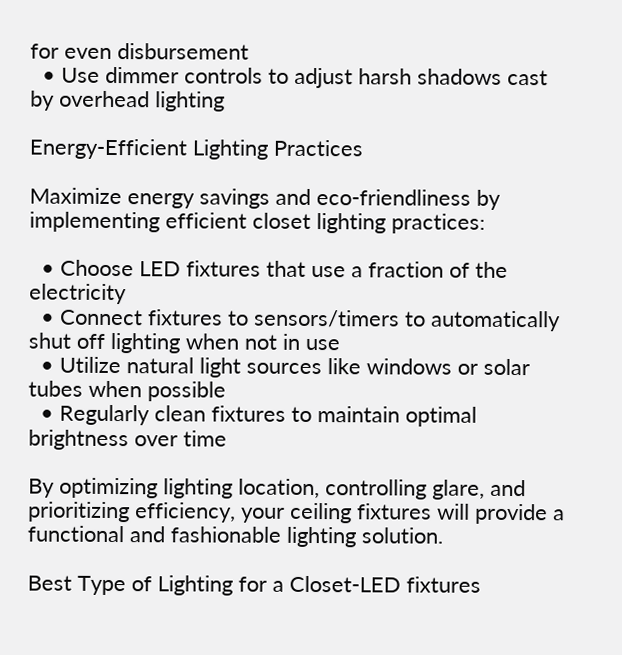for even disbursement
  • Use dimmer controls to adjust harsh shadows cast by overhead lighting

Energy-Efficient Lighting Practices

Maximize energy savings and eco-friendliness by implementing efficient closet lighting practices:

  • Choose LED fixtures that use a fraction of the electricity
  • Connect fixtures to sensors/timers to automatically shut off lighting when not in use
  • Utilize natural light sources like windows or solar tubes when possible
  • Regularly clean fixtures to maintain optimal brightness over time

By optimizing lighting location, controlling glare, and prioritizing efficiency, your ceiling fixtures will provide a functional and fashionable lighting solution.

Best Type of Lighting for a Closet-LED fixtures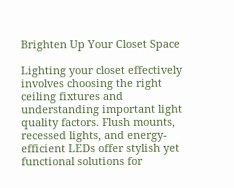Brighten Up Your Closet Space

Lighting your closet effectively involves choosing the right ceiling fixtures and understanding important light quality factors. Flush mounts, recessed lights, and energy-efficient LEDs offer stylish yet functional solutions for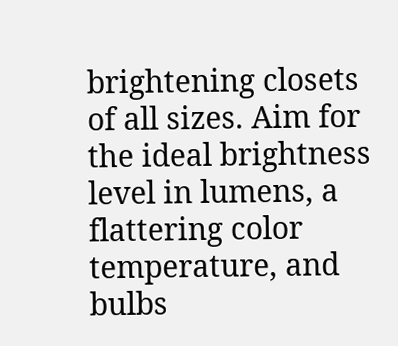brightening closets of all sizes. Aim for the ideal brightness level in lumens, a flattering color temperature, and bulbs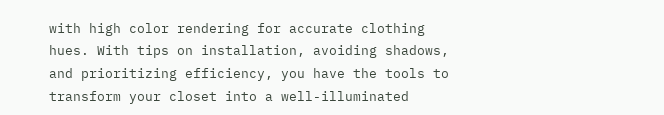with high color rendering for accurate clothing hues. With tips on installation, avoiding shadows, and prioritizing efficiency, you have the tools to transform your closet into a well-illuminated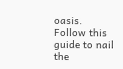oasis. Follow this guide to nail the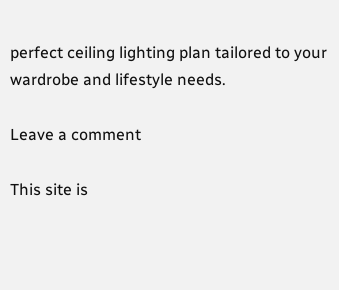perfect ceiling lighting plan tailored to your wardrobe and lifestyle needs.

Leave a comment

This site is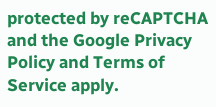protected by reCAPTCHA and the Google Privacy Policy and Terms of Service apply.